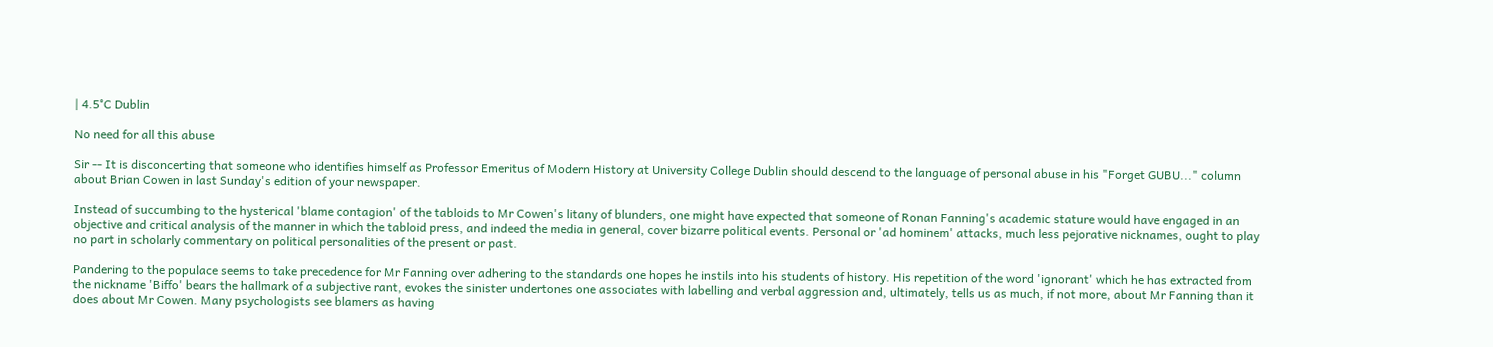| 4.5°C Dublin

No need for all this abuse

Sir -- It is disconcerting that someone who identifies himself as Professor Emeritus of Modern History at University College Dublin should descend to the language of personal abuse in his "Forget GUBU..." column about Brian Cowen in last Sunday's edition of your newspaper.

Instead of succumbing to the hysterical 'blame contagion' of the tabloids to Mr Cowen's litany of blunders, one might have expected that someone of Ronan Fanning's academic stature would have engaged in an objective and critical analysis of the manner in which the tabloid press, and indeed the media in general, cover bizarre political events. Personal or 'ad hominem' attacks, much less pejorative nicknames, ought to play no part in scholarly commentary on political personalities of the present or past.

Pandering to the populace seems to take precedence for Mr Fanning over adhering to the standards one hopes he instils into his students of history. His repetition of the word 'ignorant' which he has extracted from the nickname 'Biffo' bears the hallmark of a subjective rant, evokes the sinister undertones one associates with labelling and verbal aggression and, ultimately, tells us as much, if not more, about Mr Fanning than it does about Mr Cowen. Many psychologists see blamers as having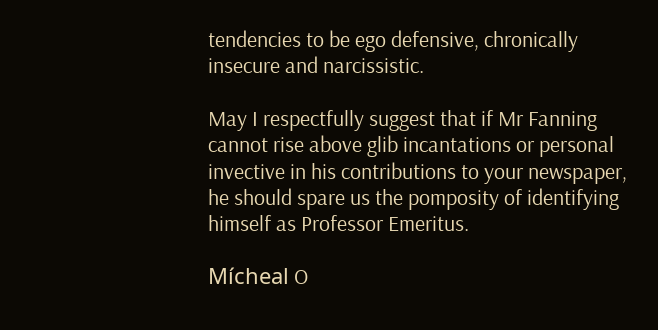tendencies to be ego defensive, chronically insecure and narcissistic.

May I respectfully suggest that if Mr Fanning cannot rise above glib incantations or personal invective in his contributions to your newspaper, he should spare us the pomposity of identifying himself as Professor Emeritus.

Mícheal O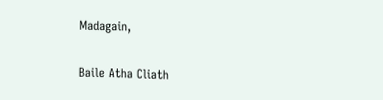Madagain,

Baile Atha Cliath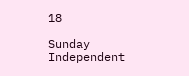18

Sunday Independent